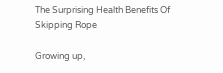The Surprising Health Benefits Of Skipping Rope

Growing up,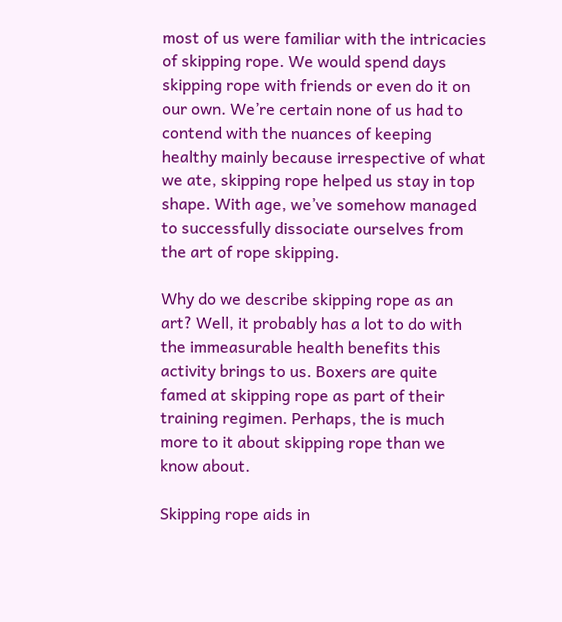most of us were familiar with the intricacies of skipping rope. We would spend days skipping rope with friends or even do it on our own. We’re certain none of us had to contend with the nuances of keeping healthy mainly because irrespective of what we ate, skipping rope helped us stay in top shape. With age, we’ve somehow managed to successfully dissociate ourselves from the art of rope skipping.

Why do we describe skipping rope as an art? Well, it probably has a lot to do with the immeasurable health benefits this activity brings to us. Boxers are quite famed at skipping rope as part of their training regimen. Perhaps, the is much more to it about skipping rope than we know about.

Skipping rope aids in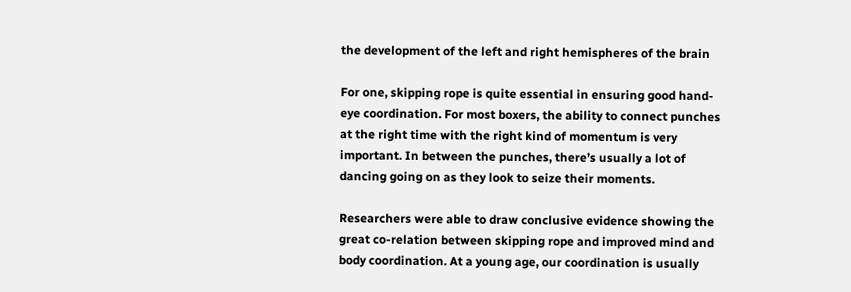the development of the left and right hemispheres of the brain

For one, skipping rope is quite essential in ensuring good hand-eye coordination. For most boxers, the ability to connect punches at the right time with the right kind of momentum is very important. In between the punches, there’s usually a lot of dancing going on as they look to seize their moments.

Researchers were able to draw conclusive evidence showing the great co-relation between skipping rope and improved mind and body coordination. At a young age, our coordination is usually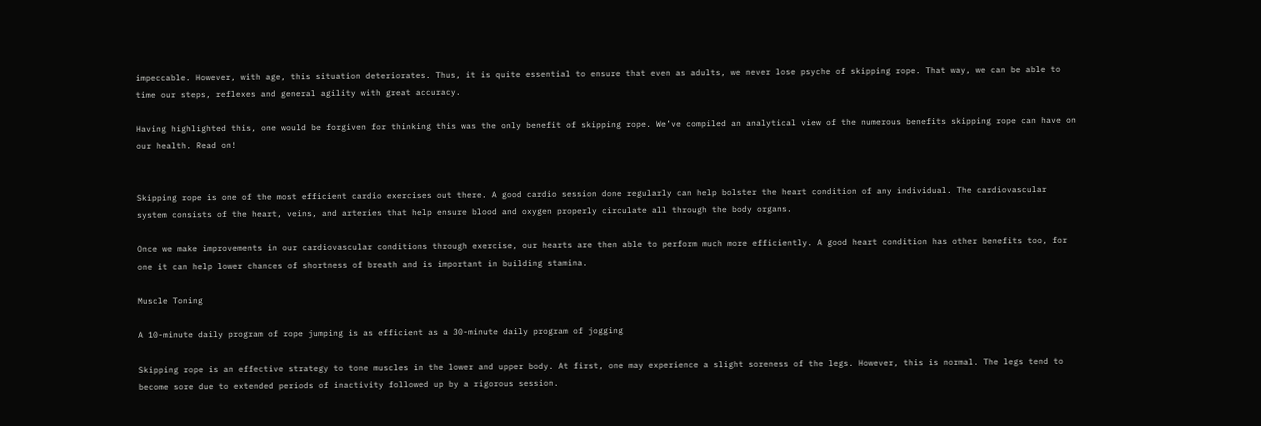impeccable. However, with age, this situation deteriorates. Thus, it is quite essential to ensure that even as adults, we never lose psyche of skipping rope. That way, we can be able to time our steps, reflexes and general agility with great accuracy.

Having highlighted this, one would be forgiven for thinking this was the only benefit of skipping rope. We’ve compiled an analytical view of the numerous benefits skipping rope can have on our health. Read on!


Skipping rope is one of the most efficient cardio exercises out there. A good cardio session done regularly can help bolster the heart condition of any individual. The cardiovascular system consists of the heart, veins, and arteries that help ensure blood and oxygen properly circulate all through the body organs.

Once we make improvements in our cardiovascular conditions through exercise, our hearts are then able to perform much more efficiently. A good heart condition has other benefits too, for one it can help lower chances of shortness of breath and is important in building stamina.

Muscle Toning

A 10-minute daily program of rope jumping is as efficient as a 30-minute daily program of jogging

Skipping rope is an effective strategy to tone muscles in the lower and upper body. At first, one may experience a slight soreness of the legs. However, this is normal. The legs tend to become sore due to extended periods of inactivity followed up by a rigorous session.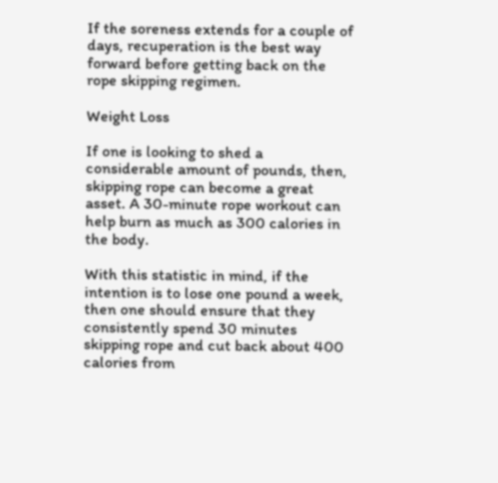If the soreness extends for a couple of days, recuperation is the best way forward before getting back on the rope skipping regimen.

Weight Loss

If one is looking to shed a considerable amount of pounds, then, skipping rope can become a great asset. A 30-minute rope workout can help burn as much as 300 calories in the body.

With this statistic in mind, if the intention is to lose one pound a week, then one should ensure that they consistently spend 30 minutes skipping rope and cut back about 400 calories from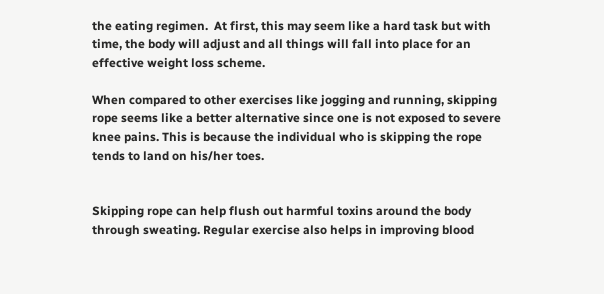the eating regimen.  At first, this may seem like a hard task but with time, the body will adjust and all things will fall into place for an effective weight loss scheme.

When compared to other exercises like jogging and running, skipping rope seems like a better alternative since one is not exposed to severe knee pains. This is because the individual who is skipping the rope tends to land on his/her toes.


Skipping rope can help flush out harmful toxins around the body through sweating. Regular exercise also helps in improving blood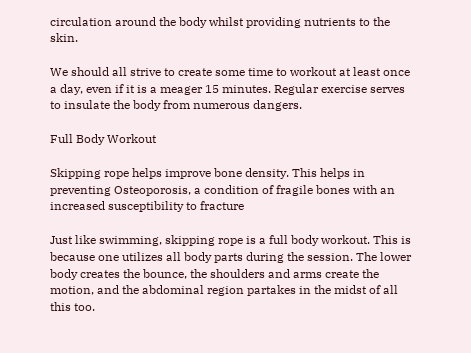circulation around the body whilst providing nutrients to the skin.

We should all strive to create some time to workout at least once a day, even if it is a meager 15 minutes. Regular exercise serves to insulate the body from numerous dangers.

Full Body Workout

Skipping rope helps improve bone density. This helps in preventing Osteoporosis, a condition of fragile bones with an increased susceptibility to fracture

Just like swimming, skipping rope is a full body workout. This is because one utilizes all body parts during the session. The lower body creates the bounce, the shoulders and arms create the motion, and the abdominal region partakes in the midst of all this too.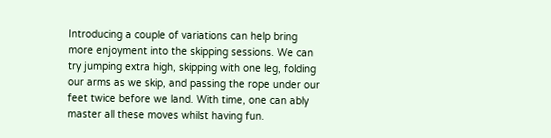Introducing a couple of variations can help bring more enjoyment into the skipping sessions. We can try jumping extra high, skipping with one leg, folding our arms as we skip, and passing the rope under our feet twice before we land. With time, one can ably master all these moves whilst having fun.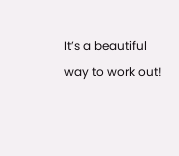It’s a beautiful way to work out!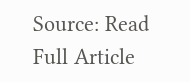Source: Read Full Article